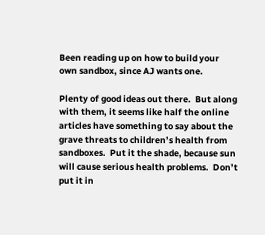Been reading up on how to build your own sandbox, since AJ wants one.

Plenty of good ideas out there.  But along with them, it seems like half the online articles have something to say about the grave threats to children’s health from sandboxes.  Put it the shade, because sun will cause serious health problems.  Don’t put it in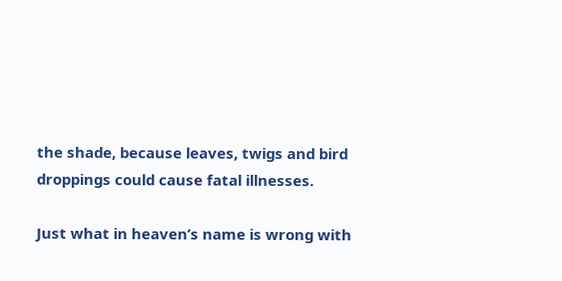the shade, because leaves, twigs and bird droppings could cause fatal illnesses.

Just what in heaven’s name is wrong with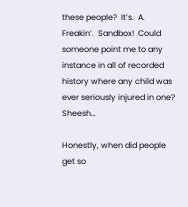these people?  It’s.  A.  Freakin’.  Sandbox!  Could someone point me to any instance in all of recorded history where any child was ever seriously injured in one?  Sheesh…

Honestly, when did people get so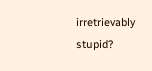irretrievably stupid?